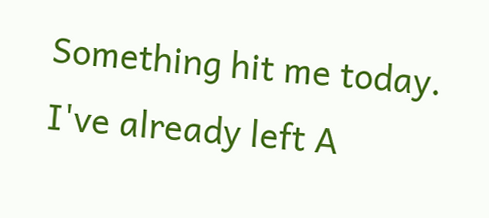Something hit me today. I've already left A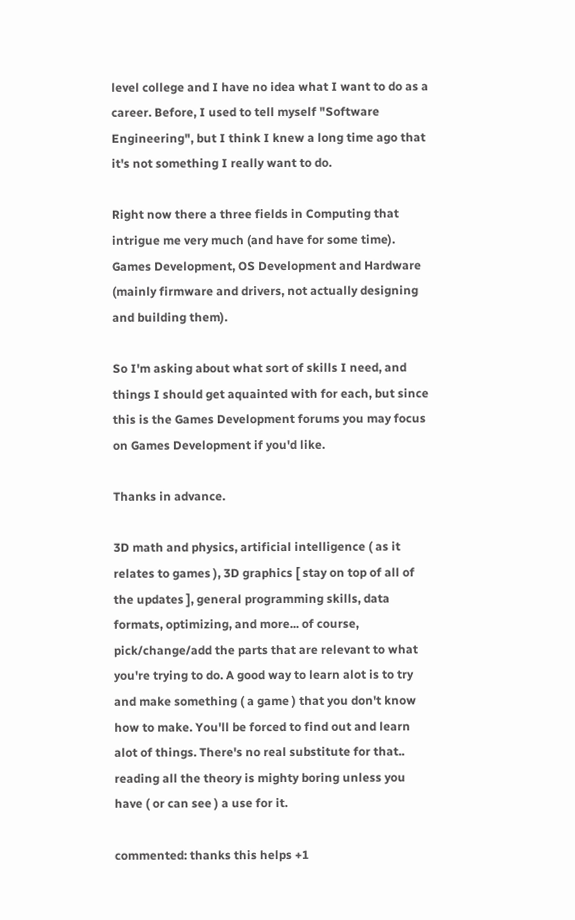level college and I have no idea what I want to do as a career. Before, I used to tell myself "Software Engineering", but I think I knew a long time ago that it's not something I really want to do.

Right now there a three fields in Computing that intrigue me very much (and have for some time). Games Development, OS Development and Hardware (mainly firmware and drivers, not actually designing and building them).

So I'm asking about what sort of skills I need, and things I should get aquainted with for each, but since this is the Games Development forums you may focus on Games Development if you'd like.

Thanks in advance.

3D math and physics, artificial intelligence ( as it relates to games ), 3D graphics [ stay on top of all of the updates ], general programming skills, data formats, optimizing, and more... of course, pick/change/add the parts that are relevant to what you're trying to do. A good way to learn alot is to try and make something ( a game ) that you don't know how to make. You'll be forced to find out and learn alot of things. There's no real substitute for that.. reading all the theory is mighty boring unless you have ( or can see ) a use for it.

commented: thanks this helps +1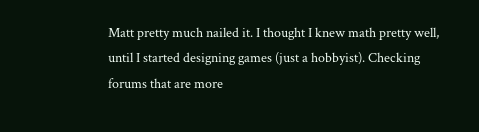Matt pretty much nailed it. I thought I knew math pretty well, until I started designing games (just a hobbyist). Checking forums that are more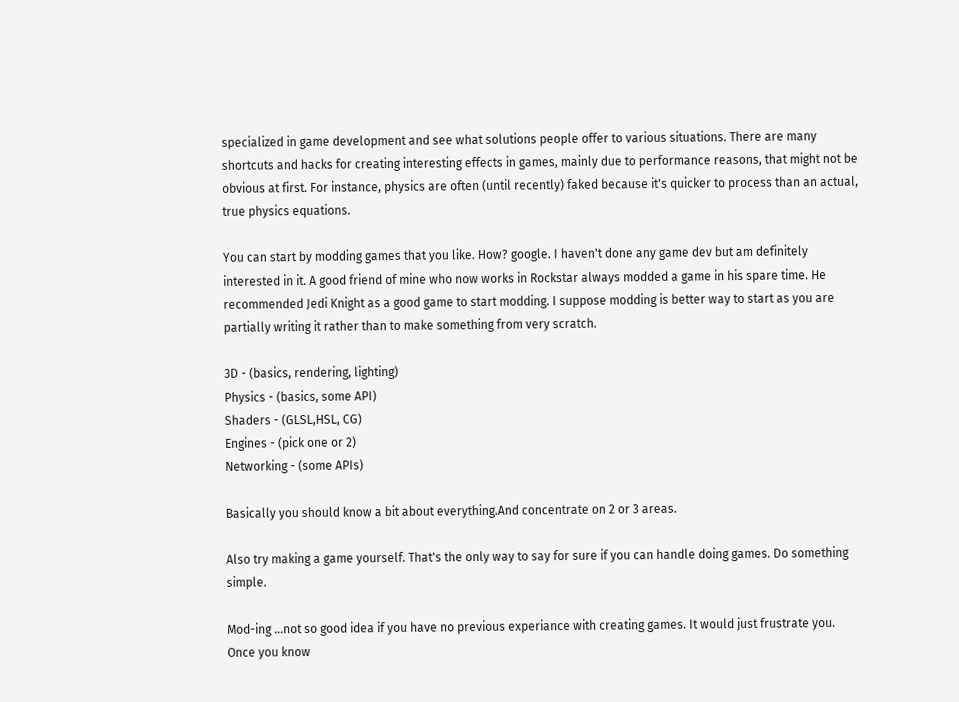specialized in game development and see what solutions people offer to various situations. There are many shortcuts and hacks for creating interesting effects in games, mainly due to performance reasons, that might not be obvious at first. For instance, physics are often (until recently) faked because it's quicker to process than an actual, true physics equations.

You can start by modding games that you like. How? google. I haven't done any game dev but am definitely interested in it. A good friend of mine who now works in Rockstar always modded a game in his spare time. He recommended Jedi Knight as a good game to start modding. I suppose modding is better way to start as you are partially writing it rather than to make something from very scratch.

3D - (basics, rendering, lighting)
Physics - (basics, some API)
Shaders - (GLSL,HSL, CG)
Engines - (pick one or 2)
Networking - (some APIs)

Basically you should know a bit about everything.And concentrate on 2 or 3 areas.

Also try making a game yourself. That's the only way to say for sure if you can handle doing games. Do something simple.

Mod-ing ...not so good idea if you have no previous experiance with creating games. It would just frustrate you. Once you know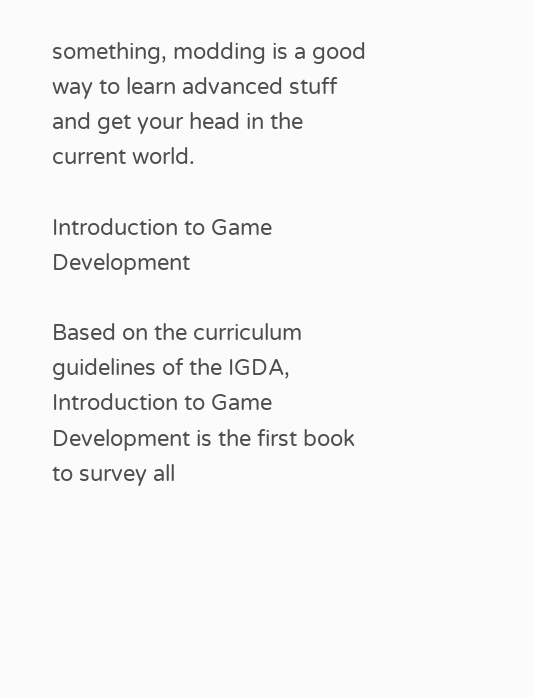something, modding is a good way to learn advanced stuff and get your head in the current world.

Introduction to Game Development

Based on the curriculum guidelines of the IGDA, Introduction to Game Development is the first book to survey all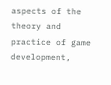aspects of the theory and practice of game development,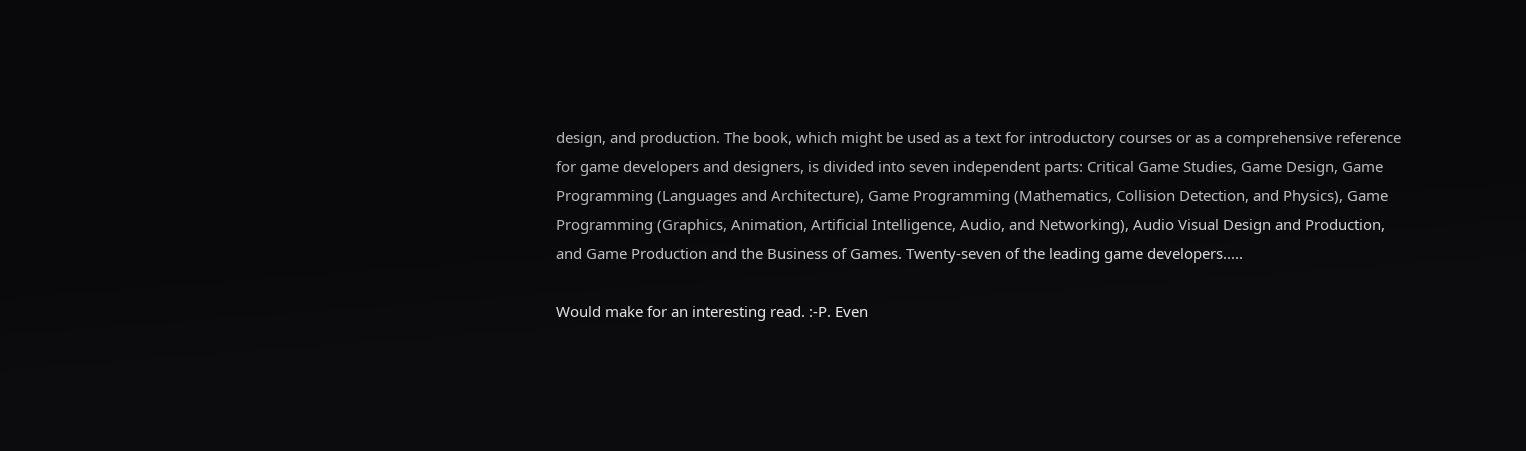design, and production. The book, which might be used as a text for introductory courses or as a comprehensive reference for game developers and designers, is divided into seven independent parts: Critical Game Studies, Game Design, Game Programming (Languages and Architecture), Game Programming (Mathematics, Collision Detection, and Physics), Game Programming (Graphics, Animation, Artificial Intelligence, Audio, and Networking), Audio Visual Design and Production, and Game Production and the Business of Games. Twenty-seven of the leading game developers.....

Would make for an interesting read. :-P. Even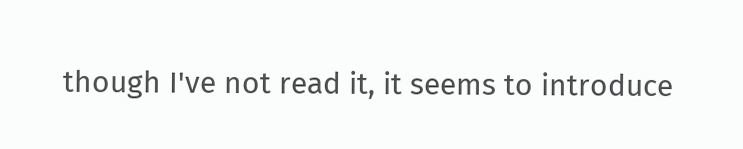though I've not read it, it seems to introduce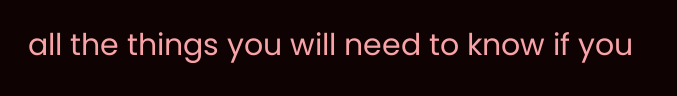all the things you will need to know if you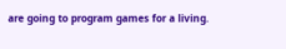are going to program games for a living.